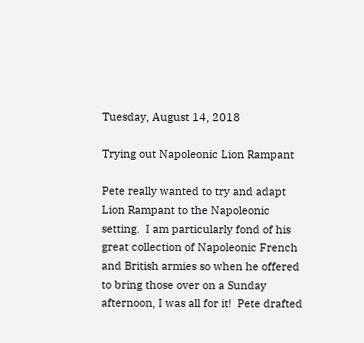Tuesday, August 14, 2018

Trying out Napoleonic Lion Rampant

Pete really wanted to try and adapt Lion Rampant to the Napoleonic setting.  I am particularly fond of his great collection of Napoleonic French and British armies so when he offered to bring those over on a Sunday afternoon, I was all for it!  Pete drafted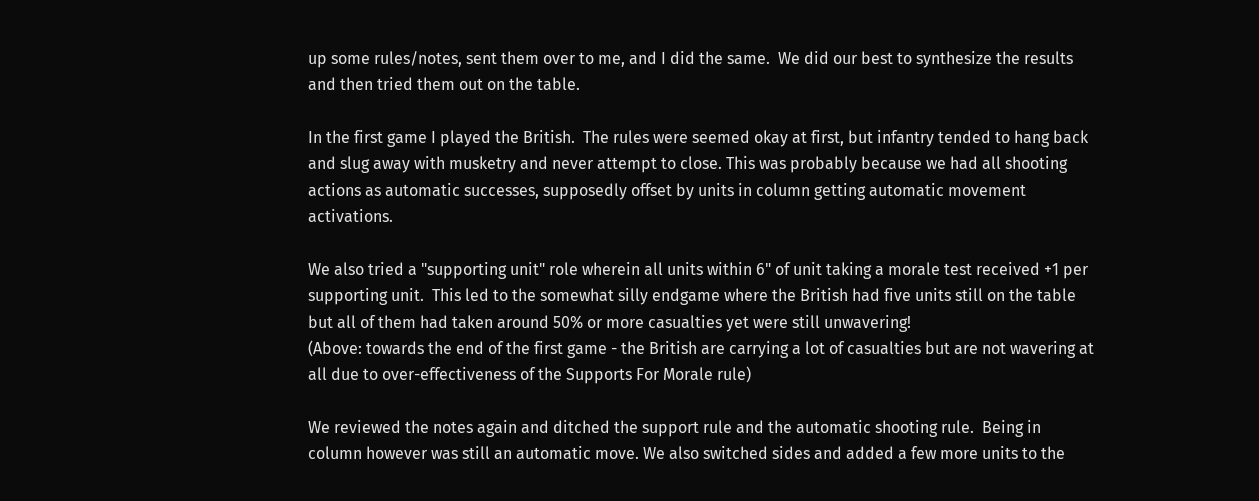up some rules/notes, sent them over to me, and I did the same.  We did our best to synthesize the results and then tried them out on the table.

In the first game I played the British.  The rules were seemed okay at first, but infantry tended to hang back and slug away with musketry and never attempt to close. This was probably because we had all shooting actions as automatic successes, supposedly offset by units in column getting automatic movement activations.

We also tried a "supporting unit" role wherein all units within 6" of unit taking a morale test received +1 per supporting unit.  This led to the somewhat silly endgame where the British had five units still on the table but all of them had taken around 50% or more casualties yet were still unwavering!
(Above: towards the end of the first game - the British are carrying a lot of casualties but are not wavering at all due to over-effectiveness of the Supports For Morale rule)

We reviewed the notes again and ditched the support rule and the automatic shooting rule.  Being in column however was still an automatic move. We also switched sides and added a few more units to the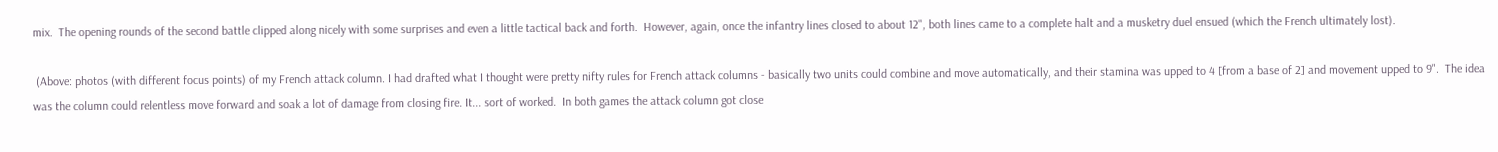mix.  The opening rounds of the second battle clipped along nicely with some surprises and even a little tactical back and forth.  However, again, once the infantry lines closed to about 12", both lines came to a complete halt and a musketry duel ensued (which the French ultimately lost).

 (Above: photos (with different focus points) of my French attack column. I had drafted what I thought were pretty nifty rules for French attack columns - basically two units could combine and move automatically, and their stamina was upped to 4 [from a base of 2] and movement upped to 9".  The idea was the column could relentless move forward and soak a lot of damage from closing fire. It... sort of worked.  In both games the attack column got close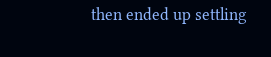then ended up settling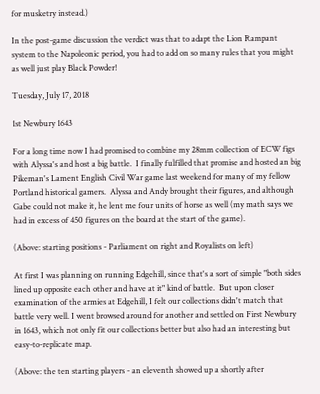for musketry instead.)

In the post-game discussion the verdict was that to adapt the Lion Rampant system to the Napoleonic period, you had to add on so many rules that you might as well just play Black Powder!

Tuesday, July 17, 2018

1st Newbury 1643

For a long time now I had promised to combine my 28mm collection of ECW figs with Alyssa's and host a big battle.  I finally fulfilled that promise and hosted an big Pikeman's Lament English Civil War game last weekend for many of my fellow Portland historical gamers.  Alyssa and Andy brought their figures, and although Gabe could not make it, he lent me four units of horse as well (my math says we had in excess of 450 figures on the board at the start of the game).

(Above: starting positions - Parliament on right and Royalists on left)

At first I was planning on running Edgehill, since that's a sort of simple "both sides lined up opposite each other and have at it" kind of battle.  But upon closer examination of the armies at Edgehill, I felt our collections didn't match that battle very well. I went browsed around for another and settled on First Newbury in 1643, which not only fit our collections better but also had an interesting but easy-to-replicate map.

(Above: the ten starting players - an eleventh showed up a shortly after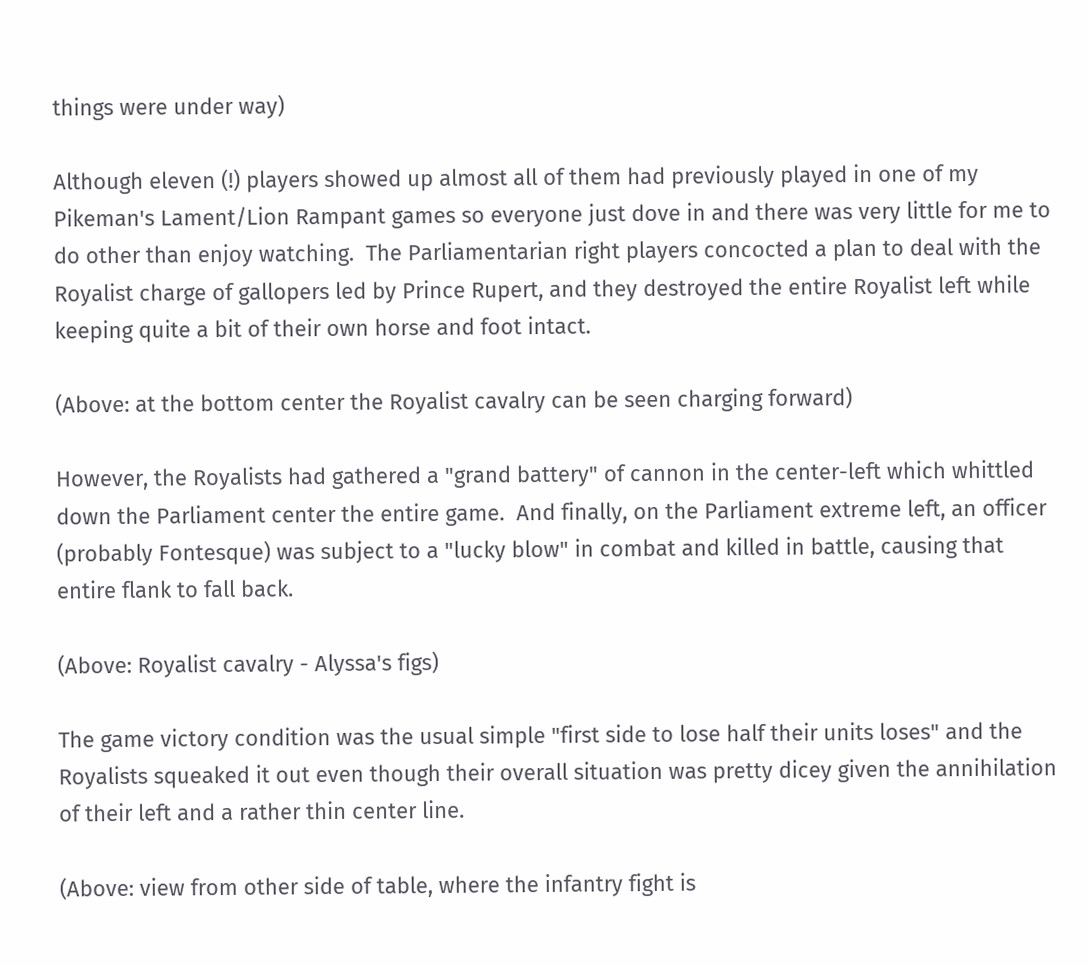things were under way)

Although eleven (!) players showed up almost all of them had previously played in one of my Pikeman's Lament/Lion Rampant games so everyone just dove in and there was very little for me to do other than enjoy watching.  The Parliamentarian right players concocted a plan to deal with the Royalist charge of gallopers led by Prince Rupert, and they destroyed the entire Royalist left while keeping quite a bit of their own horse and foot intact.

(Above: at the bottom center the Royalist cavalry can be seen charging forward)

However, the Royalists had gathered a "grand battery" of cannon in the center-left which whittled down the Parliament center the entire game.  And finally, on the Parliament extreme left, an officer (probably Fontesque) was subject to a "lucky blow" in combat and killed in battle, causing that entire flank to fall back.

(Above: Royalist cavalry - Alyssa's figs)

The game victory condition was the usual simple "first side to lose half their units loses" and the Royalists squeaked it out even though their overall situation was pretty dicey given the annihilation of their left and a rather thin center line.

(Above: view from other side of table, where the infantry fight is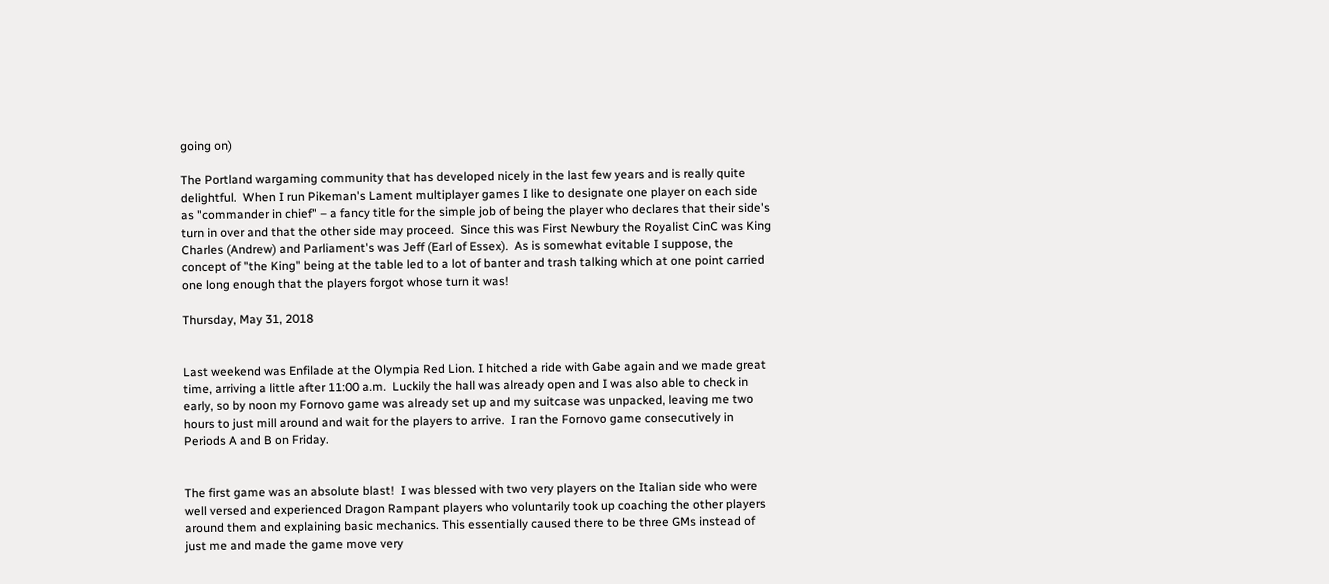going on)

The Portland wargaming community that has developed nicely in the last few years and is really quite delightful.  When I run Pikeman's Lament multiplayer games I like to designate one player on each side as "commander in chief" – a fancy title for the simple job of being the player who declares that their side's turn in over and that the other side may proceed.  Since this was First Newbury the Royalist CinC was King Charles (Andrew) and Parliament's was Jeff (Earl of Essex).  As is somewhat evitable I suppose, the concept of "the King" being at the table led to a lot of banter and trash talking which at one point carried one long enough that the players forgot whose turn it was!

Thursday, May 31, 2018


Last weekend was Enfilade at the Olympia Red Lion. I hitched a ride with Gabe again and we made great time, arriving a little after 11:00 a.m.  Luckily the hall was already open and I was also able to check in early, so by noon my Fornovo game was already set up and my suitcase was unpacked, leaving me two hours to just mill around and wait for the players to arrive.  I ran the Fornovo game consecutively in Periods A and B on Friday.


The first game was an absolute blast!  I was blessed with two very players on the Italian side who were well versed and experienced Dragon Rampant players who voluntarily took up coaching the other players around them and explaining basic mechanics. This essentially caused there to be three GMs instead of just me and made the game move very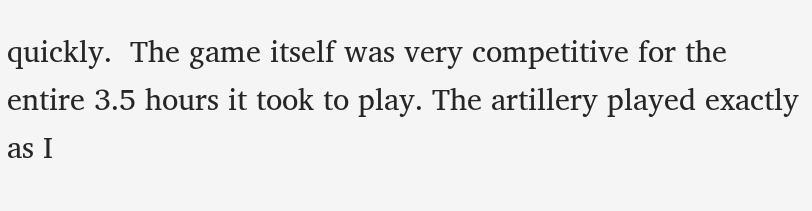quickly.  The game itself was very competitive for the entire 3.5 hours it took to play. The artillery played exactly as I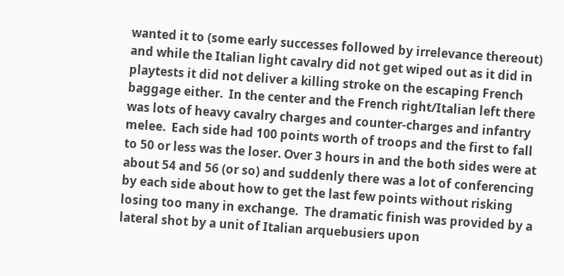wanted it to (some early successes followed by irrelevance thereout) and while the Italian light cavalry did not get wiped out as it did in playtests it did not deliver a killing stroke on the escaping French baggage either.  In the center and the French right/Italian left there was lots of heavy cavalry charges and counter-charges and infantry melee.  Each side had 100 points worth of troops and the first to fall to 50 or less was the loser. Over 3 hours in and the both sides were at about 54 and 56 (or so) and suddenly there was a lot of conferencing by each side about how to get the last few points without risking losing too many in exchange.  The dramatic finish was provided by a lateral shot by a unit of Italian arquebusiers upon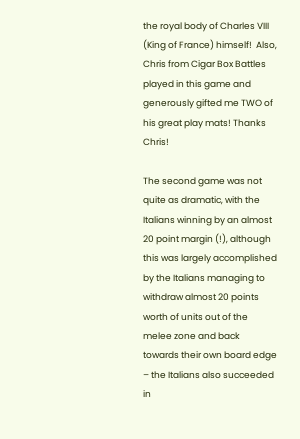the royal body of Charles VIII (King of France) himself!  Also, Chris from Cigar Box Battles played in this game and generously gifted me TWO of his great play mats! Thanks Chris!

The second game was not quite as dramatic, with the Italians winning by an almost 20 point margin (!), although this was largely accomplished by the Italians managing to withdraw almost 20 points worth of units out of the melee zone and back towards their own board edge – the Italians also succeeded in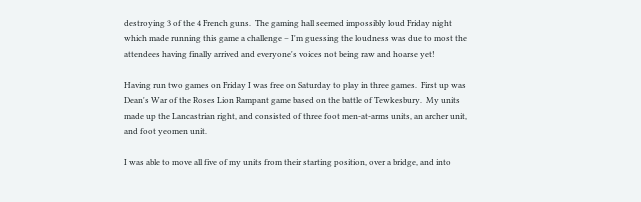destroying 3 of the 4 French guns.  The gaming hall seemed impossibly loud Friday night which made running this game a challenge – I'm guessing the loudness was due to most the attendees having finally arrived and everyone's voices not being raw and hoarse yet!

Having run two games on Friday I was free on Saturday to play in three games.  First up was Dean's War of the Roses Lion Rampant game based on the battle of Tewkesbury.  My units made up the Lancastrian right, and consisted of three foot men-at-arms units, an archer unit, and foot yeomen unit.

I was able to move all five of my units from their starting position, over a bridge, and into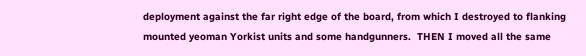deployment against the far right edge of the board, from which I destroyed to flanking mounted yeoman Yorkist units and some handgunners.  THEN I moved all the same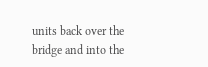units back over the bridge and into the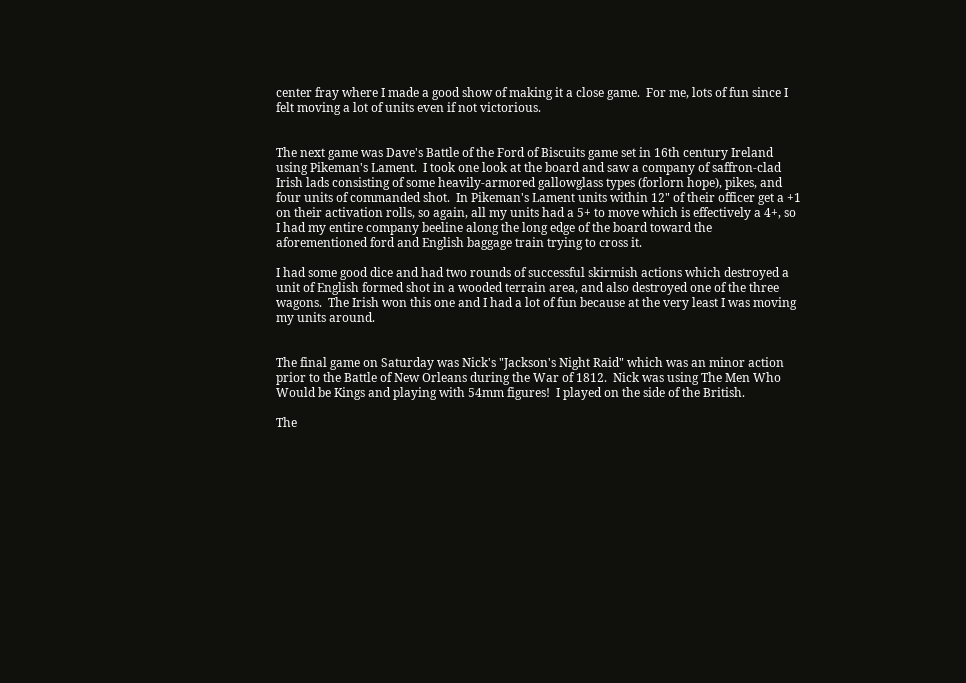center fray where I made a good show of making it a close game.  For me, lots of fun since I felt moving a lot of units even if not victorious.


The next game was Dave's Battle of the Ford of Biscuits game set in 16th century Ireland using Pikeman's Lament.  I took one look at the board and saw a company of saffron-clad Irish lads consisting of some heavily-armored gallowglass types (forlorn hope), pikes, and four units of commanded shot.  In Pikeman's Lament units within 12" of their officer get a +1 on their activation rolls, so again, all my units had a 5+ to move which is effectively a 4+, so I had my entire company beeline along the long edge of the board toward the aforementioned ford and English baggage train trying to cross it.

I had some good dice and had two rounds of successful skirmish actions which destroyed a unit of English formed shot in a wooded terrain area, and also destroyed one of the three wagons.  The Irish won this one and I had a lot of fun because at the very least I was moving my units around.


The final game on Saturday was Nick's "Jackson's Night Raid" which was an minor action prior to the Battle of New Orleans during the War of 1812.  Nick was using The Men Who Would be Kings and playing with 54mm figures!  I played on the side of the British.

The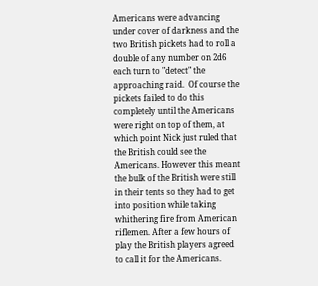Americans were advancing under cover of darkness and the two British pickets had to roll a double of any number on 2d6 each turn to "detect" the approaching raid.  Of course the pickets failed to do this completely until the Americans were right on top of them, at which point Nick just ruled that the British could see the Americans. However this meant the bulk of the British were still in their tents so they had to get into position while taking whithering fire from American riflemen. After a few hours of play the British players agreed to call it for the Americans.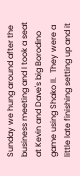Sunday we hung around after the business meeting and I took a seat at Kevin and Dave's big Borodino game using Shako II.  They were a little late finishing setting up and it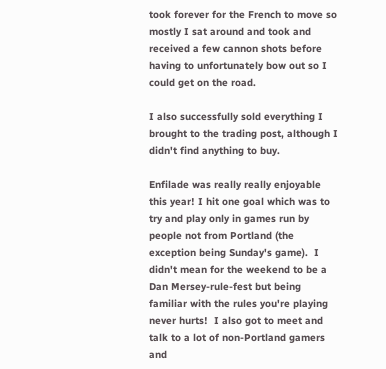took forever for the French to move so mostly I sat around and took and received a few cannon shots before having to unfortunately bow out so I could get on the road.

I also successfully sold everything I brought to the trading post, although I didn't find anything to buy.

Enfilade was really really enjoyable this year! I hit one goal which was to try and play only in games run by people not from Portland (the exception being Sunday's game).  I didn't mean for the weekend to be a Dan Mersey-rule-fest but being familiar with the rules you're playing never hurts!  I also got to meet and talk to a lot of non-Portland gamers and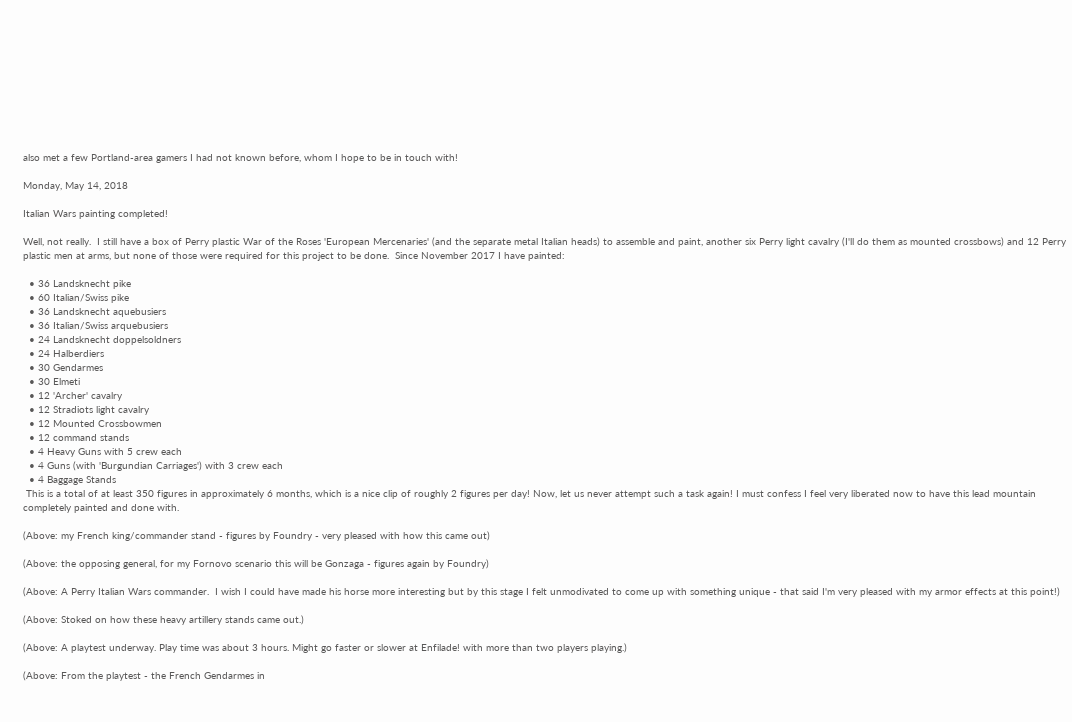also met a few Portland-area gamers I had not known before, whom I hope to be in touch with!

Monday, May 14, 2018

Italian Wars painting completed!

Well, not really.  I still have a box of Perry plastic War of the Roses 'European Mercenaries' (and the separate metal Italian heads) to assemble and paint, another six Perry light cavalry (I'll do them as mounted crossbows) and 12 Perry plastic men at arms, but none of those were required for this project to be done.  Since November 2017 I have painted:

  • 36 Landsknecht pike
  • 60 Italian/Swiss pike
  • 36 Landsknecht aquebusiers
  • 36 Italian/Swiss arquebusiers
  • 24 Landsknecht doppelsoldners
  • 24 Halberdiers
  • 30 Gendarmes
  • 30 Elmeti
  • 12 'Archer' cavalry
  • 12 Stradiots light cavalry
  • 12 Mounted Crossbowmen
  • 12 command stands
  • 4 Heavy Guns with 5 crew each
  • 4 Guns (with 'Burgundian Carriages') with 3 crew each
  • 4 Baggage Stands
 This is a total of at least 350 figures in approximately 6 months, which is a nice clip of roughly 2 figures per day! Now, let us never attempt such a task again! I must confess I feel very liberated now to have this lead mountain completely painted and done with.

(Above: my French king/commander stand - figures by Foundry - very pleased with how this came out)

(Above: the opposing general, for my Fornovo scenario this will be Gonzaga - figures again by Foundry)

(Above: A Perry Italian Wars commander.  I wish I could have made his horse more interesting but by this stage I felt unmodivated to come up with something unique - that said I'm very pleased with my armor effects at this point!)

(Above: Stoked on how these heavy artillery stands came out.)

(Above: A playtest underway. Play time was about 3 hours. Might go faster or slower at Enfilade! with more than two players playing.)

(Above: From the playtest - the French Gendarmes in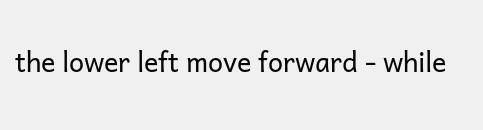the lower left move forward - while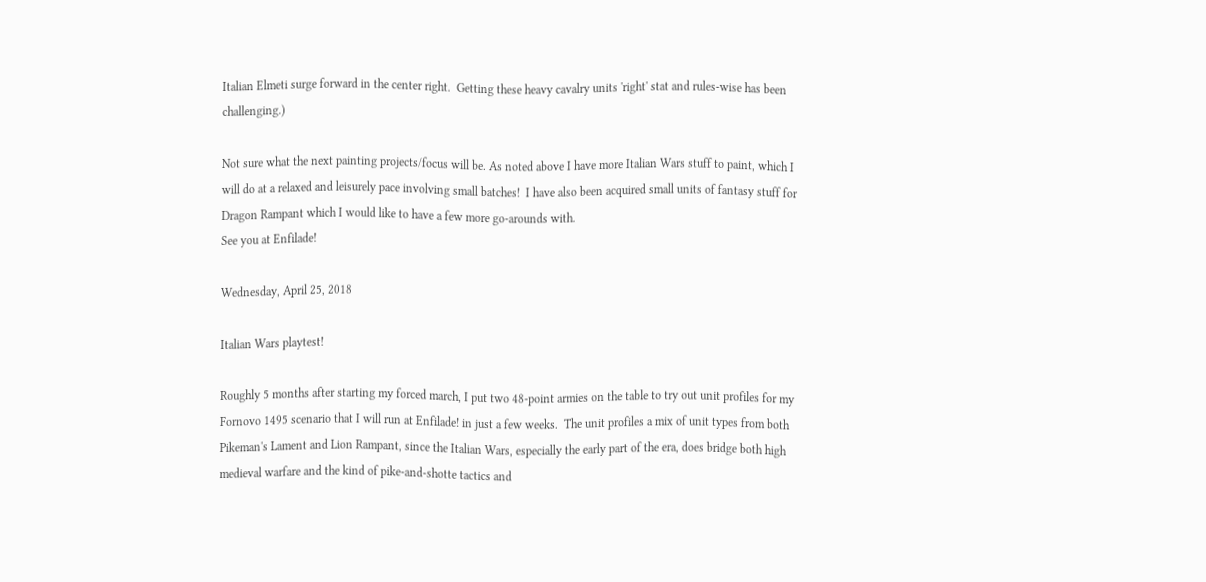Italian Elmeti surge forward in the center right.  Getting these heavy cavalry units 'right' stat and rules-wise has been challenging.)

Not sure what the next painting projects/focus will be. As noted above I have more Italian Wars stuff to paint, which I will do at a relaxed and leisurely pace involving small batches!  I have also been acquired small units of fantasy stuff for Dragon Rampant which I would like to have a few more go-arounds with.
See you at Enfilade!

Wednesday, April 25, 2018

Italian Wars playtest!

Roughly 5 months after starting my forced march, I put two 48-point armies on the table to try out unit profiles for my Fornovo 1495 scenario that I will run at Enfilade! in just a few weeks.  The unit profiles a mix of unit types from both Pikeman's Lament and Lion Rampant, since the Italian Wars, especially the early part of the era, does bridge both high medieval warfare and the kind of pike-and-shotte tactics and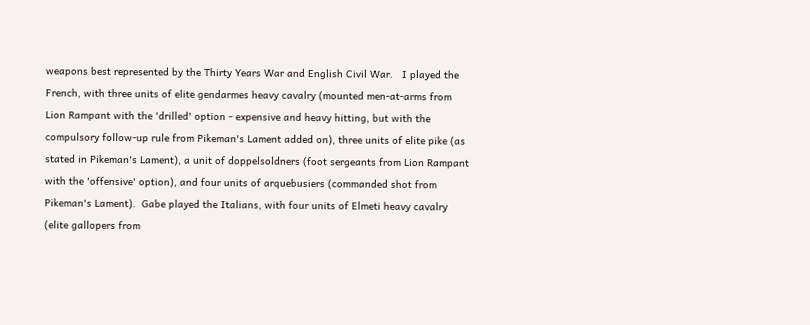weapons best represented by the Thirty Years War and English Civil War.   I played the French, with three units of elite gendarmes heavy cavalry (mounted men-at-arms from Lion Rampant with the 'drilled' option - expensive and heavy hitting, but with the compulsory follow-up rule from Pikeman's Lament added on), three units of elite pike (as stated in Pikeman's Lament), a unit of doppelsoldners (foot sergeants from Lion Rampant with the 'offensive' option), and four units of arquebusiers (commanded shot from Pikeman's Lament).  Gabe played the Italians, with four units of Elmeti heavy cavalry (elite gallopers from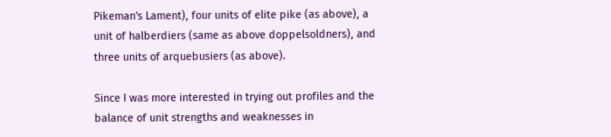Pikeman's Lament), four units of elite pike (as above), a unit of halberdiers (same as above doppelsoldners), and three units of arquebusiers (as above).

Since I was more interested in trying out profiles and the balance of unit strengths and weaknesses in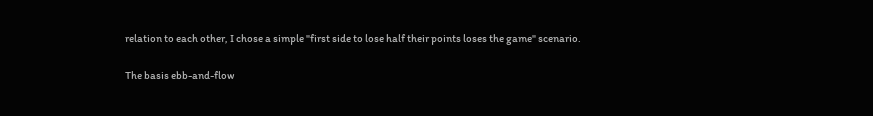relation to each other, I chose a simple "first side to lose half their points loses the game" scenario.

The basis ebb-and-flow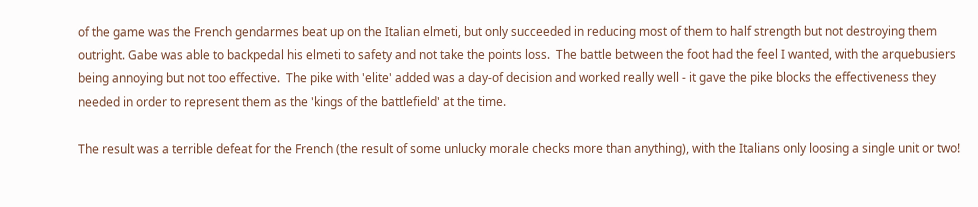of the game was the French gendarmes beat up on the Italian elmeti, but only succeeded in reducing most of them to half strength but not destroying them outright. Gabe was able to backpedal his elmeti to safety and not take the points loss.  The battle between the foot had the feel I wanted, with the arquebusiers being annoying but not too effective.  The pike with 'elite' added was a day-of decision and worked really well - it gave the pike blocks the effectiveness they needed in order to represent them as the 'kings of the battlefield' at the time.

The result was a terrible defeat for the French (the result of some unlucky morale checks more than anything), with the Italians only loosing a single unit or two!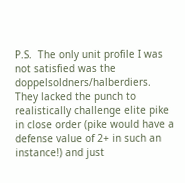P.S.  The only unit profile I was not satisfied was the doppelsoldners/halberdiers.  They lacked the punch to realistically challenge elite pike in close order (pike would have a defense value of 2+ in such an instance!) and just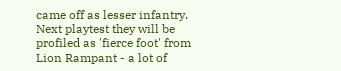came off as lesser infantry.  Next playtest they will be profiled as 'fierce foot' from Lion Rampant - a lot of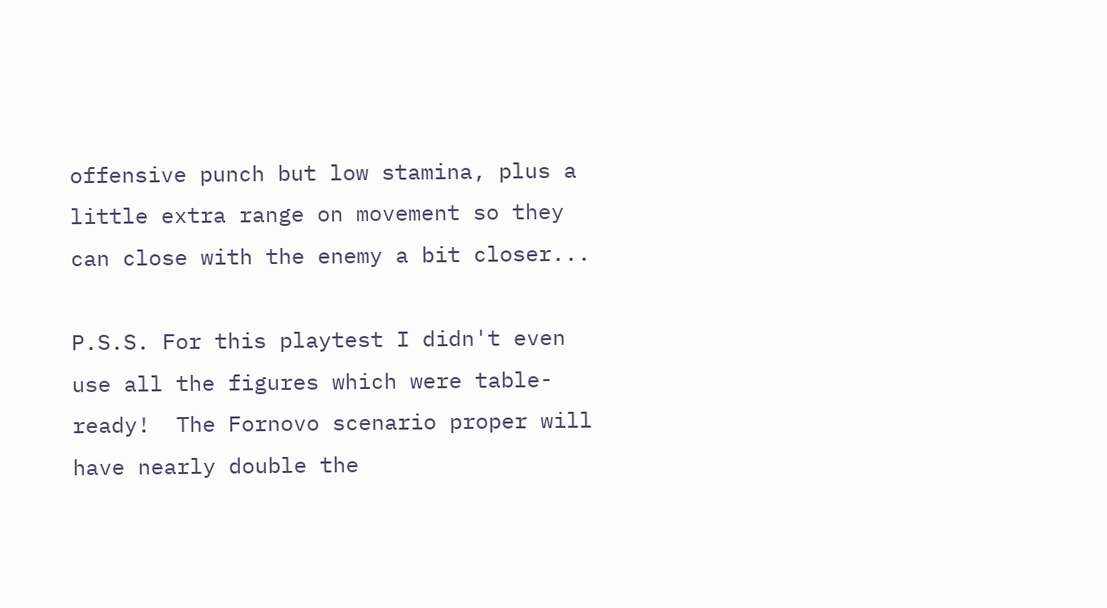offensive punch but low stamina, plus a little extra range on movement so they can close with the enemy a bit closer...

P.S.S. For this playtest I didn't even use all the figures which were table-ready!  The Fornovo scenario proper will have nearly double the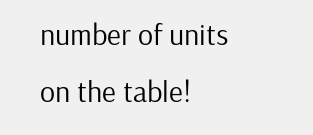number of units on the table!